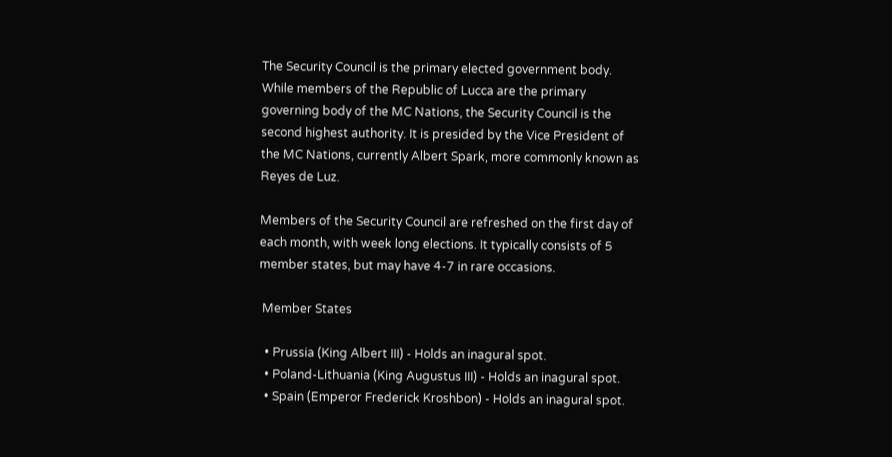The Security Council is the primary elected government body. While members of the Republic of Lucca are the primary governing body of the MC Nations, the Security Council is the second highest authority. It is presided by the Vice President of the MC Nations, currently Albert Spark, more commonly known as Reyes de Luz.

Members of the Security Council are refreshed on the first day of each month, with week long elections. It typically consists of 5 member states, but may have 4-7 in rare occasions.

 Member States

  • Prussia (King Albert III) - Holds an inagural spot.
  • Poland-Lithuania (King Augustus III) - Holds an inagural spot.
  • Spain (Emperor Frederick Kroshbon) - Holds an inagural spot.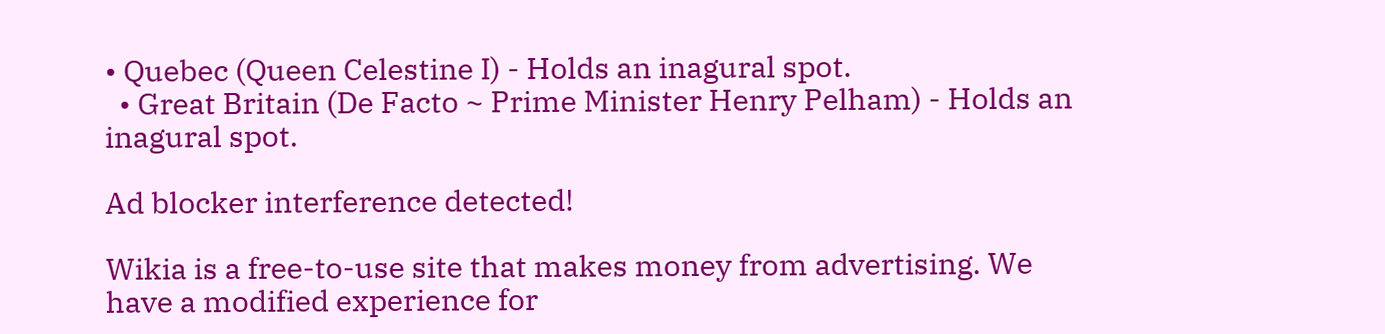• Quebec (Queen Celestine I) - Holds an inagural spot.
  • Great Britain (De Facto ~ Prime Minister Henry Pelham) - Holds an inagural spot.

Ad blocker interference detected!

Wikia is a free-to-use site that makes money from advertising. We have a modified experience for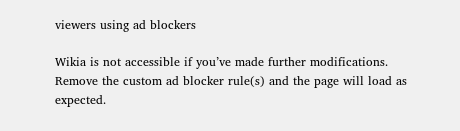viewers using ad blockers

Wikia is not accessible if you’ve made further modifications. Remove the custom ad blocker rule(s) and the page will load as expected.